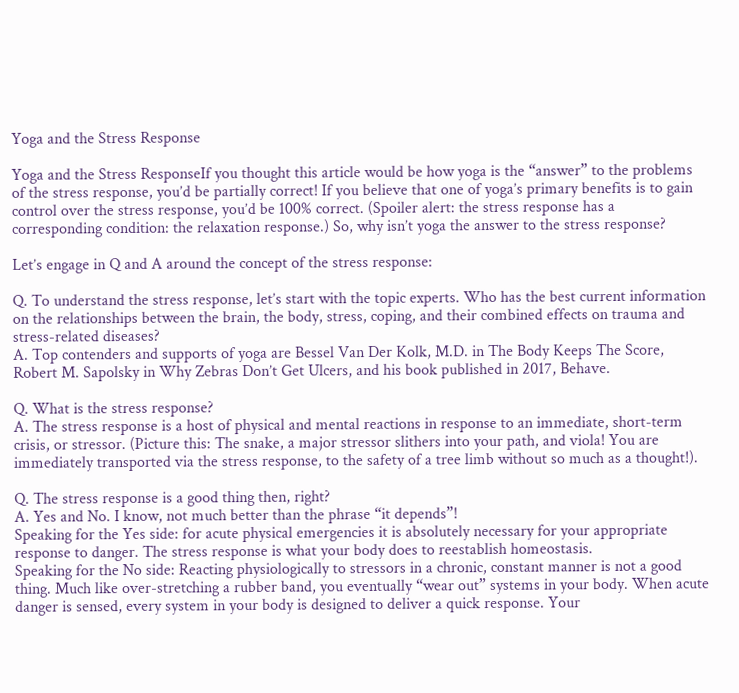Yoga and the Stress Response

Yoga and the Stress ResponseIf you thought this article would be how yoga is the “answer” to the problems of the stress response, you’d be partially correct! If you believe that one of yoga’s primary benefits is to gain control over the stress response, you’d be 100% correct. (Spoiler alert: the stress response has a corresponding condition: the relaxation response.) So, why isn’t yoga the answer to the stress response?

Let’s engage in Q and A around the concept of the stress response:

Q. To understand the stress response, let’s start with the topic experts. Who has the best current information on the relationships between the brain, the body, stress, coping, and their combined effects on trauma and stress-related diseases?
A. Top contenders and supports of yoga are Bessel Van Der Kolk, M.D. in The Body Keeps The Score, Robert M. Sapolsky in Why Zebras Don’t Get Ulcers, and his book published in 2017, Behave.

Q. What is the stress response?
A. The stress response is a host of physical and mental reactions in response to an immediate, short-term crisis, or stressor. (Picture this: The snake, a major stressor slithers into your path, and viola! You are immediately transported via the stress response, to the safety of a tree limb without so much as a thought!).

Q. The stress response is a good thing then, right?
A. Yes and No. I know, not much better than the phrase “it depends”!
Speaking for the Yes side: for acute physical emergencies it is absolutely necessary for your appropriate response to danger. The stress response is what your body does to reestablish homeostasis.
Speaking for the No side: Reacting physiologically to stressors in a chronic, constant manner is not a good thing. Much like over-stretching a rubber band, you eventually “wear out” systems in your body. When acute danger is sensed, every system in your body is designed to deliver a quick response. Your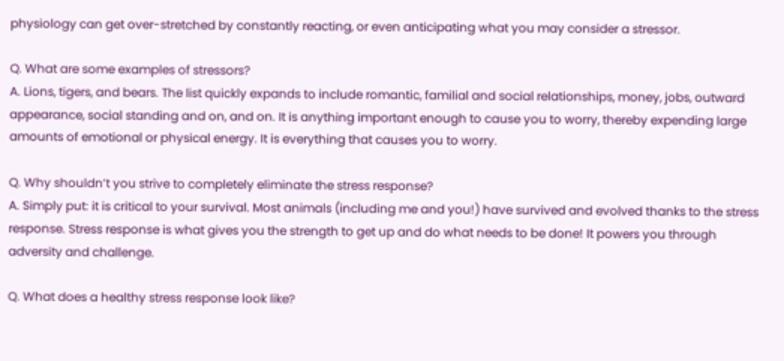physiology can get over-stretched by constantly reacting, or even anticipating what you may consider a stressor.

Q. What are some examples of stressors?
A. Lions, tigers, and bears. The list quickly expands to include romantic, familial and social relationships, money, jobs, outward appearance, social standing and on, and on. It is anything important enough to cause you to worry, thereby expending large amounts of emotional or physical energy. It is everything that causes you to worry.

Q. Why shouldn’t you strive to completely eliminate the stress response?
A. Simply put: it is critical to your survival. Most animals (including me and you!) have survived and evolved thanks to the stress response. Stress response is what gives you the strength to get up and do what needs to be done! It powers you through adversity and challenge.

Q. What does a healthy stress response look like?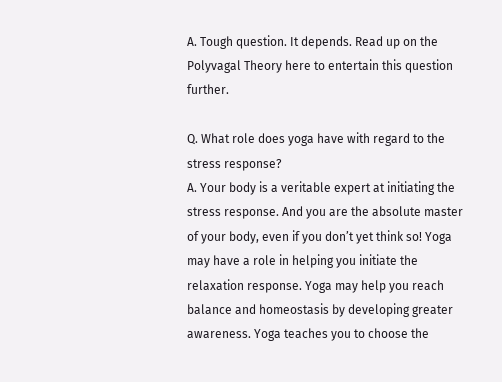A. Tough question. It depends. Read up on the Polyvagal Theory here to entertain this question further.

Q. What role does yoga have with regard to the stress response?
A. Your body is a veritable expert at initiating the stress response. And you are the absolute master of your body, even if you don’t yet think so! Yoga may have a role in helping you initiate the relaxation response. Yoga may help you reach balance and homeostasis by developing greater awareness. Yoga teaches you to choose the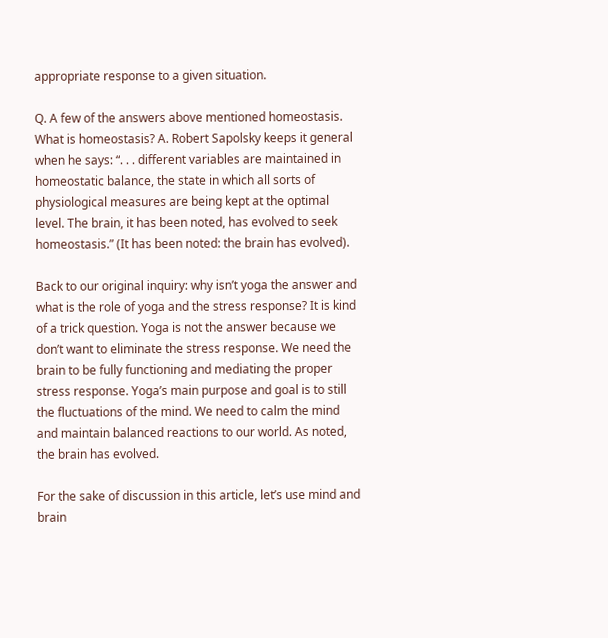appropriate response to a given situation.

Q. A few of the answers above mentioned homeostasis. What is homeostasis? A. Robert Sapolsky keeps it general when he says: “. . . different variables are maintained in homeostatic balance, the state in which all sorts of physiological measures are being kept at the optimal level. The brain, it has been noted, has evolved to seek homeostasis.” (It has been noted: the brain has evolved).

Back to our original inquiry: why isn’t yoga the answer and what is the role of yoga and the stress response? It is kind of a trick question. Yoga is not the answer because we don’t want to eliminate the stress response. We need the brain to be fully functioning and mediating the proper stress response. Yoga’s main purpose and goal is to still the fluctuations of the mind. We need to calm the mind and maintain balanced reactions to our world. As noted, the brain has evolved.

For the sake of discussion in this article, let’s use mind and brain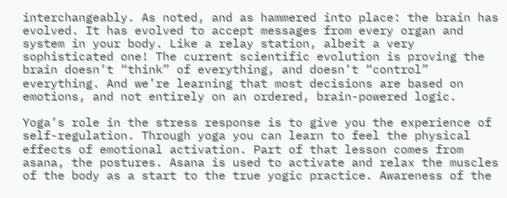interchangeably. As noted, and as hammered into place: the brain has evolved. It has evolved to accept messages from every organ and system in your body. Like a relay station, albeit a very sophisticated one! The current scientific evolution is proving the brain doesn’t “think” of everything, and doesn’t “control” everything. And we’re learning that most decisions are based on emotions, and not entirely on an ordered, brain-powered logic.

Yoga’s role in the stress response is to give you the experience of self-regulation. Through yoga you can learn to feel the physical effects of emotional activation. Part of that lesson comes from asana, the postures. Asana is used to activate and relax the muscles of the body as a start to the true yogic practice. Awareness of the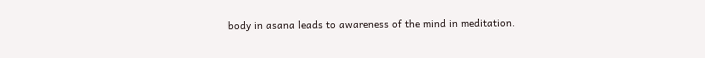body in asana leads to awareness of the mind in meditation.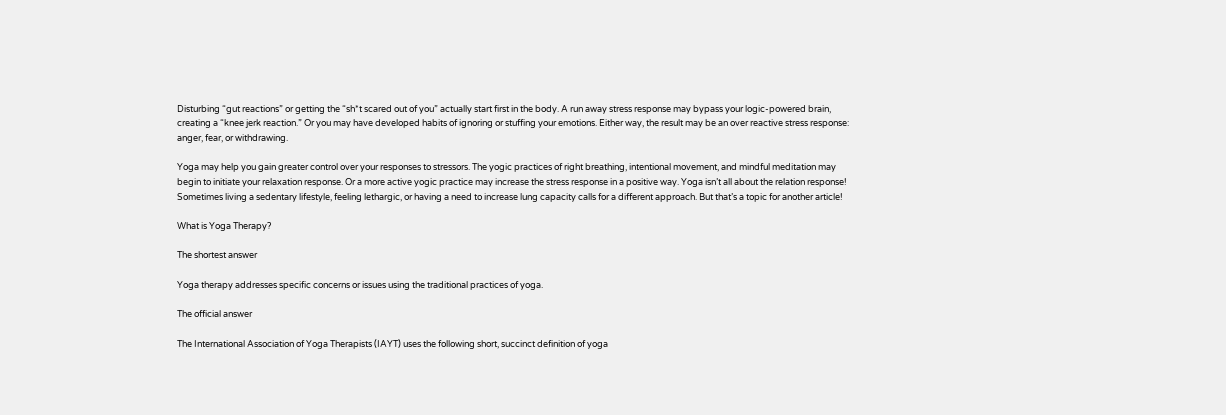Disturbing “gut reactions” or getting the “sh*t scared out of you” actually start first in the body. A run away stress response may bypass your logic-powered brain, creating a “knee jerk reaction.” Or you may have developed habits of ignoring or stuffing your emotions. Either way, the result may be an over reactive stress response: anger, fear, or withdrawing.

Yoga may help you gain greater control over your responses to stressors. The yogic practices of right breathing, intentional movement, and mindful meditation may begin to initiate your relaxation response. Or a more active yogic practice may increase the stress response in a positive way. Yoga isn’t all about the relation response! Sometimes living a sedentary lifestyle, feeling lethargic, or having a need to increase lung capacity calls for a different approach. But that’s a topic for another article!

What is Yoga Therapy?

The shortest answer

Yoga therapy addresses specific concerns or issues using the traditional practices of yoga.

The official answer

The International Association of Yoga Therapists (IAYT) uses the following short, succinct definition of yoga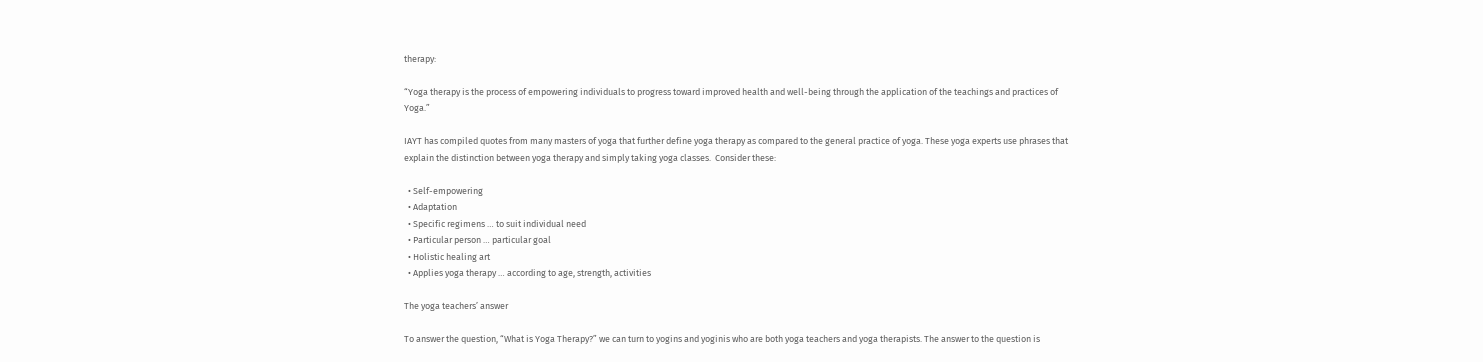therapy:

“Yoga therapy is the process of empowering individuals to progress toward improved health and well-being through the application of the teachings and practices of Yoga.”

IAYT has compiled quotes from many masters of yoga that further define yoga therapy as compared to the general practice of yoga. These yoga experts use phrases that explain the distinction between yoga therapy and simply taking yoga classes.  Consider these:

  • Self-empowering
  • Adaptation
  • Specific regimens … to suit individual need
  • Particular person … particular goal
  • Holistic healing art
  • Applies yoga therapy … according to age, strength, activities

The yoga teachers’ answer

To answer the question, “What is Yoga Therapy?” we can turn to yogins and yoginis who are both yoga teachers and yoga therapists. The answer to the question is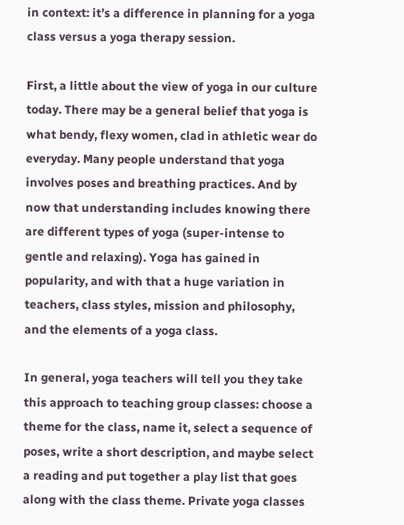in context: it’s a difference in planning for a yoga class versus a yoga therapy session.

First, a little about the view of yoga in our culture today. There may be a general belief that yoga is what bendy, flexy women, clad in athletic wear do everyday. Many people understand that yoga involves poses and breathing practices. And by now that understanding includes knowing there are different types of yoga (super-intense to gentle and relaxing). Yoga has gained in popularity, and with that a huge variation in teachers, class styles, mission and philosophy, and the elements of a yoga class.

In general, yoga teachers will tell you they take this approach to teaching group classes: choose a theme for the class, name it, select a sequence of poses, write a short description, and maybe select a reading and put together a play list that goes along with the class theme. Private yoga classes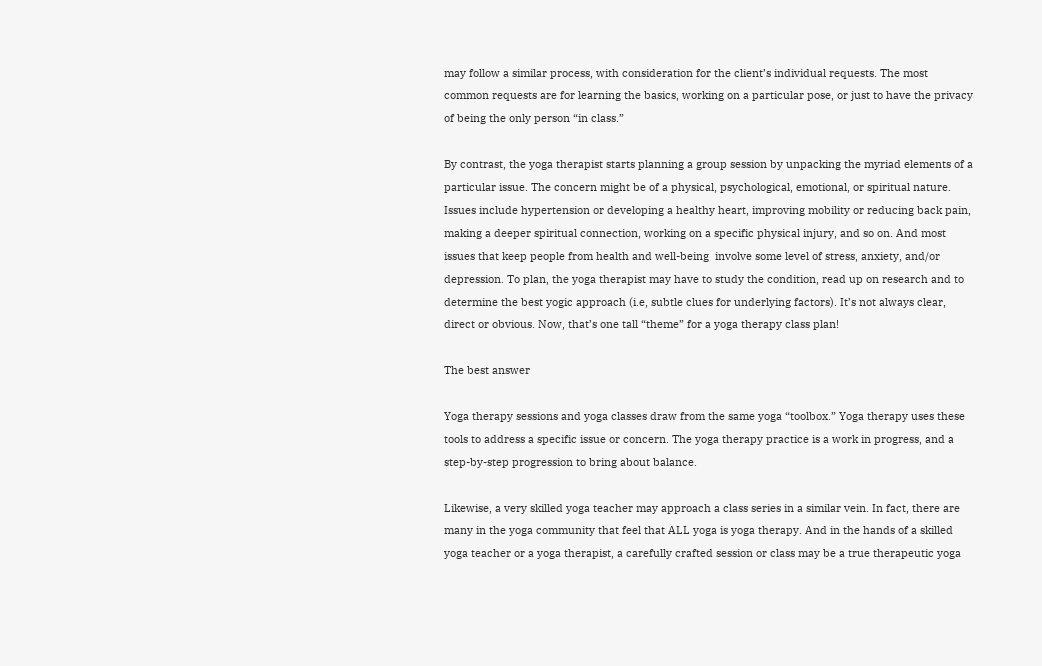may follow a similar process, with consideration for the client’s individual requests. The most common requests are for learning the basics, working on a particular pose, or just to have the privacy of being the only person “in class.”

By contrast, the yoga therapist starts planning a group session by unpacking the myriad elements of a particular issue. The concern might be of a physical, psychological, emotional, or spiritual nature. Issues include hypertension or developing a healthy heart, improving mobility or reducing back pain, making a deeper spiritual connection, working on a specific physical injury, and so on. And most issues that keep people from health and well-being  involve some level of stress, anxiety, and/or depression. To plan, the yoga therapist may have to study the condition, read up on research and to determine the best yogic approach (i.e, subtle clues for underlying factors). It’s not always clear, direct or obvious. Now, that’s one tall “theme” for a yoga therapy class plan!

The best answer

Yoga therapy sessions and yoga classes draw from the same yoga “toolbox.” Yoga therapy uses these tools to address a specific issue or concern. The yoga therapy practice is a work in progress, and a step-by-step progression to bring about balance.

Likewise, a very skilled yoga teacher may approach a class series in a similar vein. In fact, there are many in the yoga community that feel that ALL yoga is yoga therapy. And in the hands of a skilled yoga teacher or a yoga therapist, a carefully crafted session or class may be a true therapeutic yoga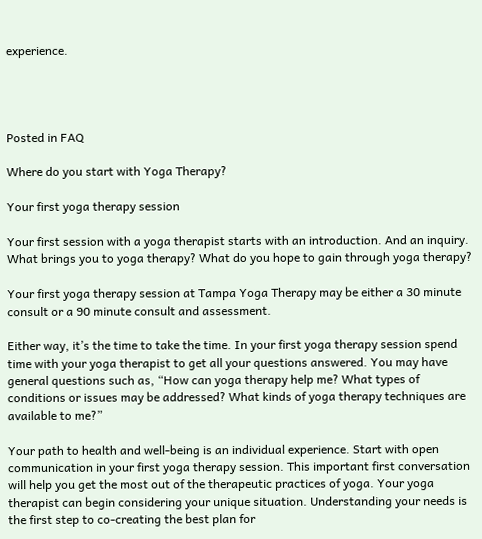experience.




Posted in FAQ

Where do you start with Yoga Therapy?

Your first yoga therapy session

Your first session with a yoga therapist starts with an introduction. And an inquiry. What brings you to yoga therapy? What do you hope to gain through yoga therapy?

Your first yoga therapy session at Tampa Yoga Therapy may be either a 30 minute consult or a 90 minute consult and assessment.

Either way, it’s the time to take the time. In your first yoga therapy session spend time with your yoga therapist to get all your questions answered. You may have general questions such as, “How can yoga therapy help me? What types of conditions or issues may be addressed? What kinds of yoga therapy techniques are available to me?”

Your path to health and well-being is an individual experience. Start with open communication in your first yoga therapy session. This important first conversation will help you get the most out of the therapeutic practices of yoga. Your yoga therapist can begin considering your unique situation. Understanding your needs is the first step to co-creating the best plan for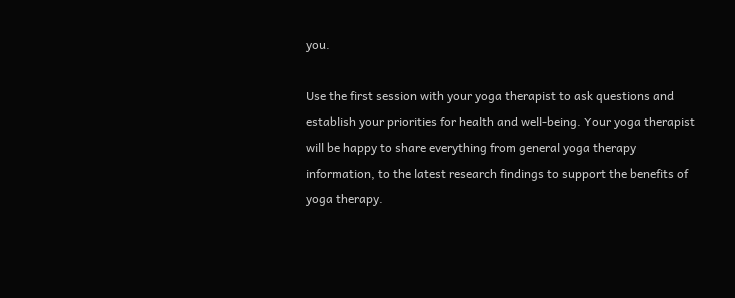you.

Use the first session with your yoga therapist to ask questions and establish your priorities for health and well-being. Your yoga therapist will be happy to share everything from general yoga therapy information, to the latest research findings to support the benefits of yoga therapy.